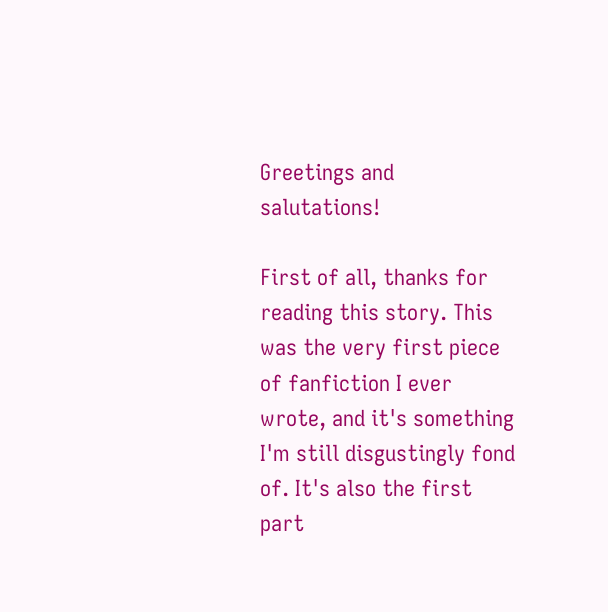Greetings and salutations!

First of all, thanks for reading this story. This was the very first piece of fanfiction I ever wrote, and it's something I'm still disgustingly fond of. It's also the first part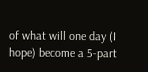of what will one day (I hope) become a 5-part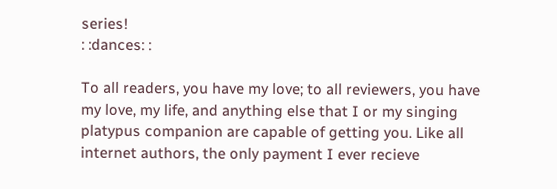series!
: :dances: :

To all readers, you have my love; to all reviewers, you have my love, my life, and anything else that I or my singing platypus companion are capable of getting you. Like all internet authors, the only payment I ever recieve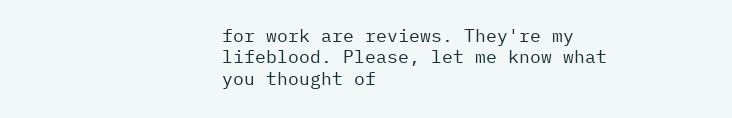for work are reviews. They're my lifeblood. Please, let me know what you thought of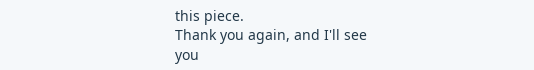this piece.
Thank you again, and I'll see you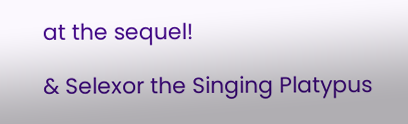at the sequel!

& Selexor the Singing Platypus